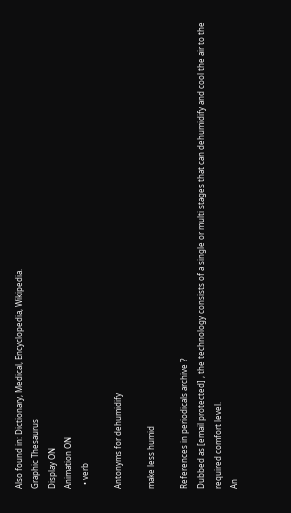Also found in: Dictionary, Medical, Encyclopedia, Wikipedia.
Graphic Thesaurus
Display ON
Animation ON
  • verb

Antonyms for dehumidify

make less humid

References in periodicals archive ?
Dubbed as [email protected] , the technology consists of a single or multi stages that can dehumidify and cool the air to the required comfort level.
An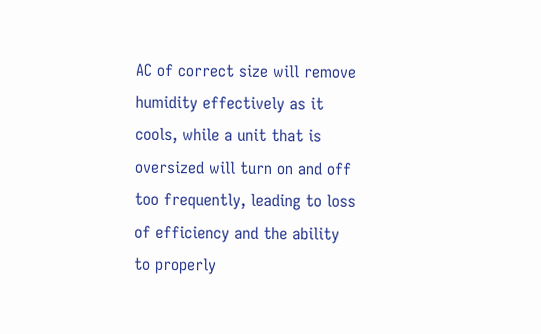AC of correct size will remove humidity effectively as it cools, while a unit that is oversized will turn on and off too frequently, leading to loss of efficiency and the ability to properly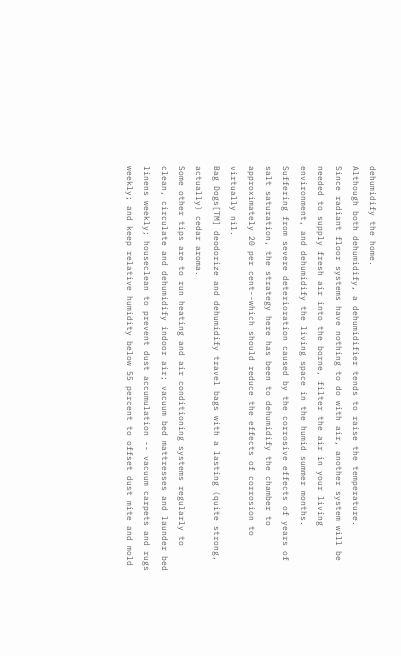dehumidify the home.
Although both dehumidify, a dehumidifier tends to raise the temperature.
Since radiant floor systems have nothing to do with air, another system will be needed to supply fresh air into the borne, filter the air in your living environment, and dehumidify the living space in the humid summer months.
Suffering from severe deterioration caused by the corrosive effects of years of salt saturation, the strategy here has been to dehumidify the chamber to approximately 20 per cent--which should reduce the effects of corrosion to virtually nil.
Bag Dogs[TM] deodorize and dehumidify travel bags with a lasting (quite strong, actually) cedar aroma.
Some other tips are to run heating and air conditioning systems regularly to clean, circulate and dehumidify indoor air; vacuum bed mattresses and launder bed linens weekly; houseclean to prevent dust accumulation -- vacuum carpets and rugs weekly; and keep relative humidity below 55 percent to offset dust mite and mold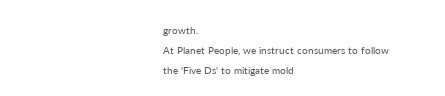growth.
At Planet People, we instruct consumers to follow the 'Five Ds' to mitigate mold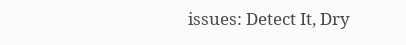issues: Detect It, Dry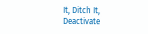It, Ditch It, Deactivate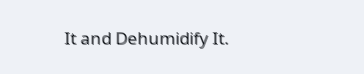It and Dehumidify It.